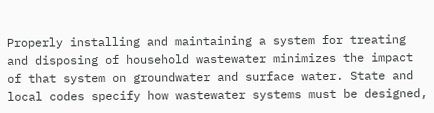Properly installing and maintaining a system for treating and disposing of household wastewater minimizes the impact of that system on groundwater and surface water. State and local codes specify how wastewater systems must be designed,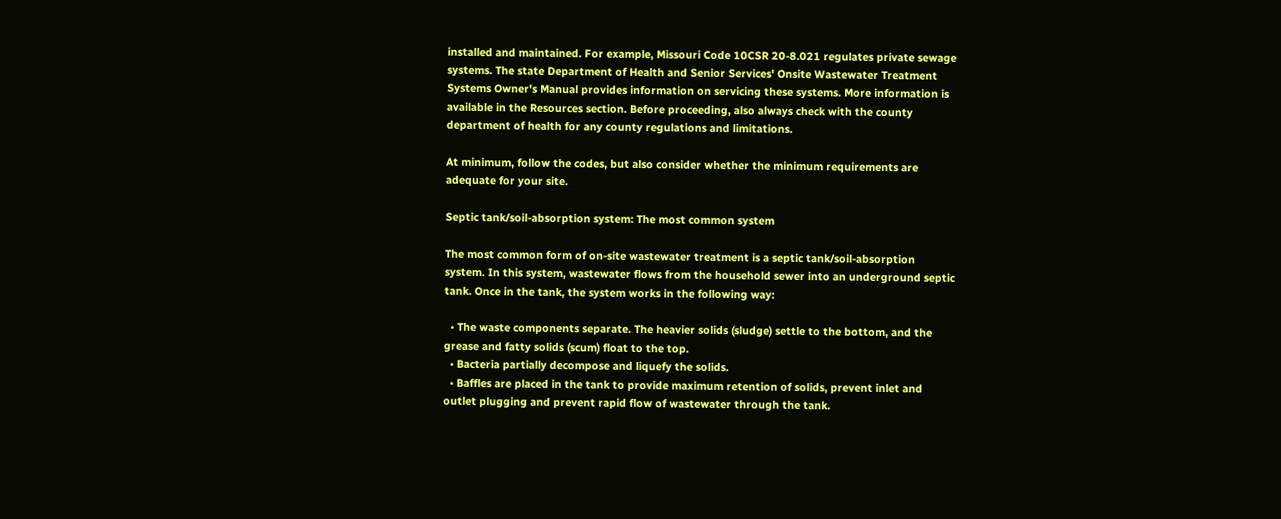installed and maintained. For example, Missouri Code 10CSR 20-8.021 regulates private sewage systems. The state Department of Health and Senior Services' Onsite Wastewater Treatment Systems Owner's Manual provides information on servicing these systems. More information is available in the Resources section. Before proceeding, also always check with the county department of health for any county regulations and limitations.

At minimum, follow the codes, but also consider whether the minimum requirements are adequate for your site.

Septic tank/soil-absorption system: The most common system

The most common form of on-site wastewater treatment is a septic tank/soil-absorption system. In this system, wastewater flows from the household sewer into an underground septic tank. Once in the tank, the system works in the following way:

  • The waste components separate. The heavier solids (sludge) settle to the bottom, and the grease and fatty solids (scum) float to the top.
  • Bacteria partially decompose and liquefy the solids.
  • Baffles are placed in the tank to provide maximum retention of solids, prevent inlet and outlet plugging and prevent rapid flow of wastewater through the tank.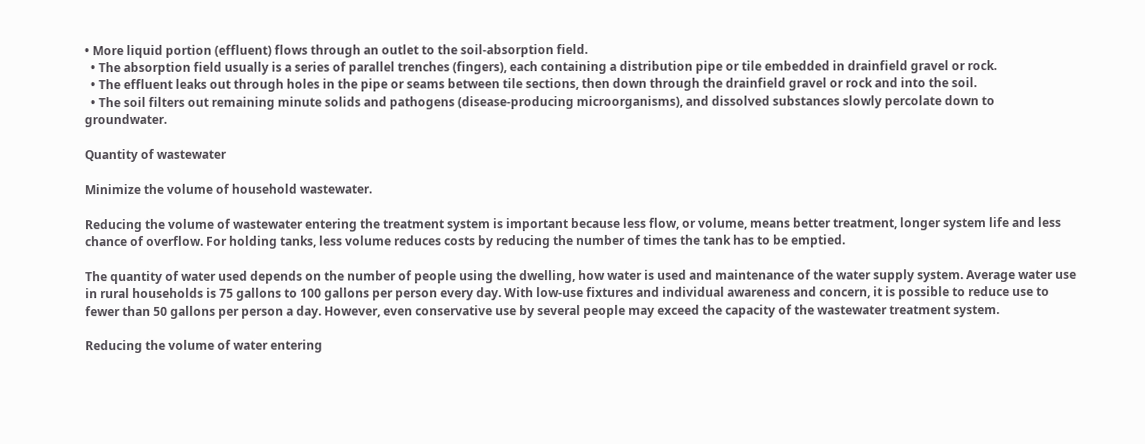• More liquid portion (effluent) flows through an outlet to the soil-absorption field.
  • The absorption field usually is a series of parallel trenches (fingers), each containing a distribution pipe or tile embedded in drainfield gravel or rock.
  • The effluent leaks out through holes in the pipe or seams between tile sections, then down through the drainfield gravel or rock and into the soil.
  • The soil filters out remaining minute solids and pathogens (disease-producing microorganisms), and dissolved substances slowly percolate down to groundwater.

Quantity of wastewater

Minimize the volume of household wastewater.

Reducing the volume of wastewater entering the treatment system is important because less flow, or volume, means better treatment, longer system life and less chance of overflow. For holding tanks, less volume reduces costs by reducing the number of times the tank has to be emptied.

The quantity of water used depends on the number of people using the dwelling, how water is used and maintenance of the water supply system. Average water use in rural households is 75 gallons to 100 gallons per person every day. With low-use fixtures and individual awareness and concern, it is possible to reduce use to fewer than 50 gallons per person a day. However, even conservative use by several people may exceed the capacity of the wastewater treatment system.

Reducing the volume of water entering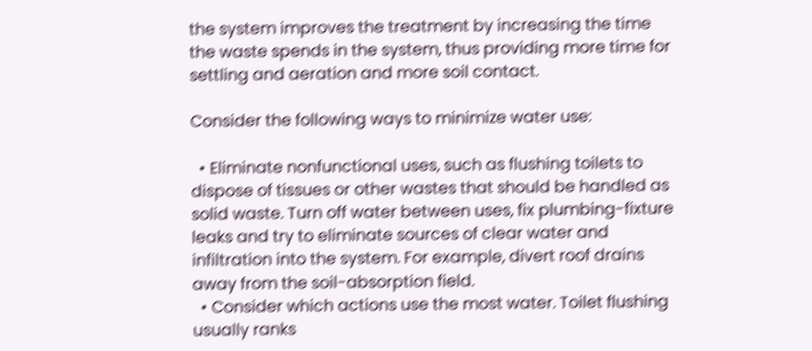the system improves the treatment by increasing the time the waste spends in the system, thus providing more time for settling and aeration and more soil contact.

Consider the following ways to minimize water use:

  • Eliminate nonfunctional uses, such as flushing toilets to dispose of tissues or other wastes that should be handled as solid waste. Turn off water between uses, fix plumbing-fixture leaks and try to eliminate sources of clear water and infiltration into the system. For example, divert roof drains away from the soil-absorption field.
  • Consider which actions use the most water. Toilet flushing usually ranks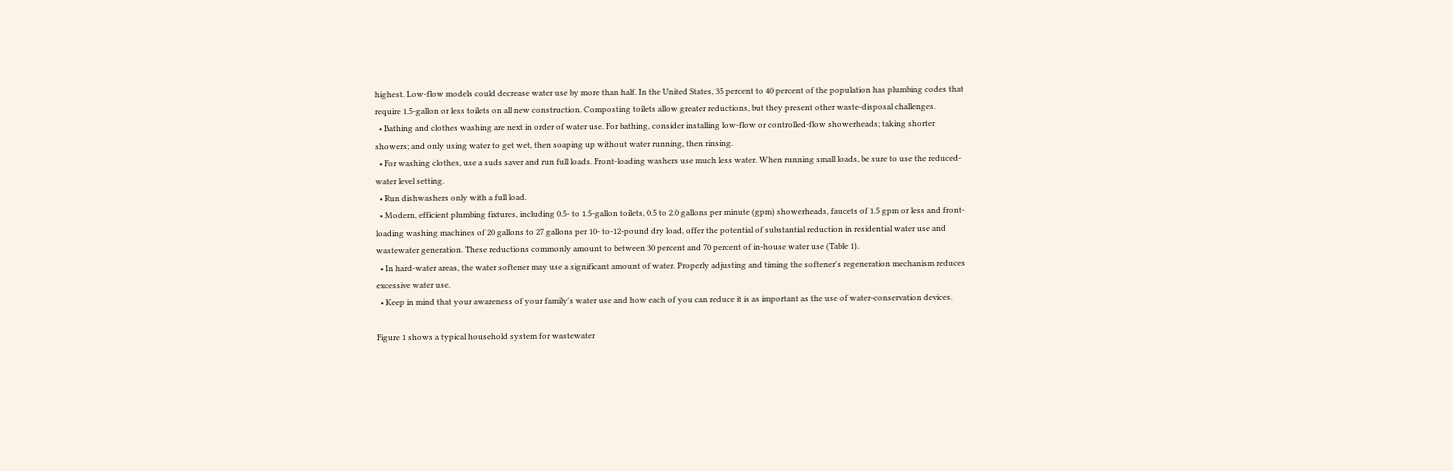highest. Low-flow models could decrease water use by more than half. In the United States, 35 percent to 40 percent of the population has plumbing codes that require 1.5-gallon or less toilets on all new construction. Composting toilets allow greater reductions, but they present other waste-disposal challenges.
  • Bathing and clothes washing are next in order of water use. For bathing, consider installing low-flow or controlled-flow showerheads; taking shorter showers; and only using water to get wet, then soaping up without water running, then rinsing.
  • For washing clothes, use a suds saver and run full loads. Front-loading washers use much less water. When running small loads, be sure to use the reduced-water level setting.
  • Run dishwashers only with a full load.
  • Modern, efficient plumbing fixtures, including 0.5- to 1.5-gallon toilets, 0.5 to 2.0 gallons per minute (gpm) showerheads, faucets of 1.5 gpm or less and front-loading washing machines of 20 gallons to 27 gallons per 10- to-12-pound dry load, offer the potential of substantial reduction in residential water use and wastewater generation. These reductions commonly amount to between 30 percent and 70 percent of in-house water use (Table 1).
  • In hard-water areas, the water softener may use a significant amount of water. Properly adjusting and timing the softener's regeneration mechanism reduces excessive water use.
  • Keep in mind that your awareness of your family's water use and how each of you can reduce it is as important as the use of water-conservation devices.

Figure 1 shows a typical household system for wastewater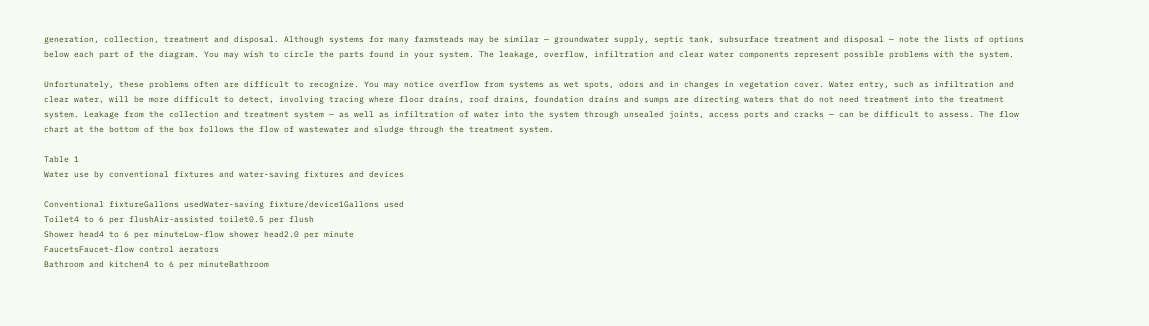generation, collection, treatment and disposal. Although systems for many farmsteads may be similar — groundwater supply, septic tank, subsurface treatment and disposal — note the lists of options below each part of the diagram. You may wish to circle the parts found in your system. The leakage, overflow, infiltration and clear water components represent possible problems with the system.

Unfortunately, these problems often are difficult to recognize. You may notice overflow from systems as wet spots, odors and in changes in vegetation cover. Water entry, such as infiltration and clear water, will be more difficult to detect, involving tracing where floor drains, roof drains, foundation drains and sumps are directing waters that do not need treatment into the treatment system. Leakage from the collection and treatment system — as well as infiltration of water into the system through unsealed joints, access ports and cracks — can be difficult to assess. The flow chart at the bottom of the box follows the flow of wastewater and sludge through the treatment system.

Table 1
Water use by conventional fixtures and water-saving fixtures and devices

Conventional fixtureGallons usedWater-saving fixture/device1Gallons used
Toilet4 to 6 per flushAir-assisted toilet0.5 per flush
Shower head4 to 6 per minuteLow-flow shower head2.0 per minute
FaucetsFaucet-flow control aerators
Bathroom and kitchen4 to 6 per minuteBathroom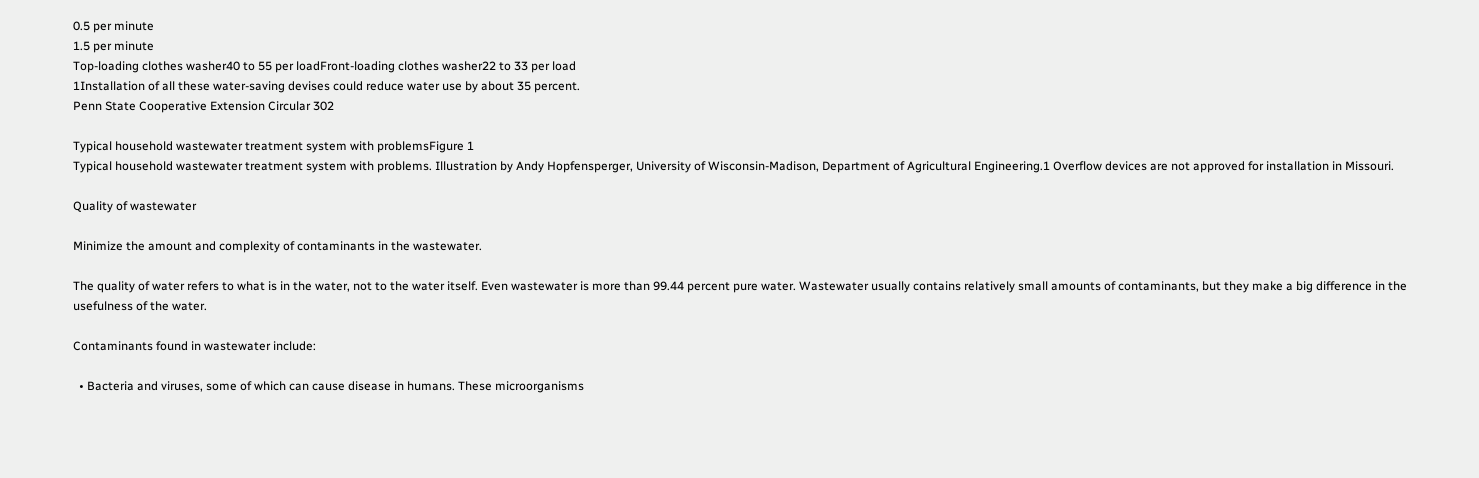0.5 per minute
1.5 per minute
Top-loading clothes washer40 to 55 per loadFront-loading clothes washer22 to 33 per load
1Installation of all these water-saving devises could reduce water use by about 35 percent.
Penn State Cooperative Extension Circular 302

Typical household wastewater treatment system with problemsFigure 1
Typical household wastewater treatment system with problems. Illustration by Andy Hopfensperger, University of Wisconsin-Madison, Department of Agricultural Engineering.1 Overflow devices are not approved for installation in Missouri.

Quality of wastewater

Minimize the amount and complexity of contaminants in the wastewater.

The quality of water refers to what is in the water, not to the water itself. Even wastewater is more than 99.44 percent pure water. Wastewater usually contains relatively small amounts of contaminants, but they make a big difference in the usefulness of the water.

Contaminants found in wastewater include:

  • Bacteria and viruses, some of which can cause disease in humans. These microorganisms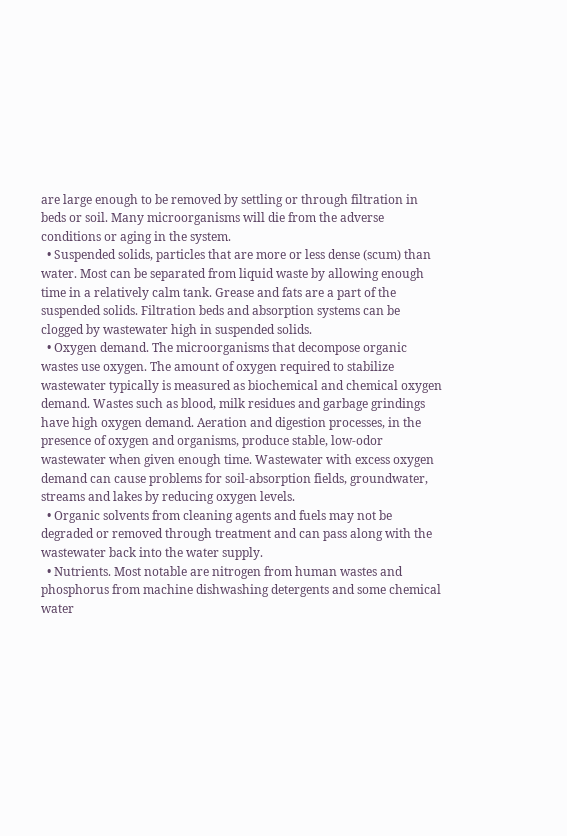are large enough to be removed by settling or through filtration in beds or soil. Many microorganisms will die from the adverse conditions or aging in the system.
  • Suspended solids, particles that are more or less dense (scum) than water. Most can be separated from liquid waste by allowing enough time in a relatively calm tank. Grease and fats are a part of the suspended solids. Filtration beds and absorption systems can be clogged by wastewater high in suspended solids.
  • Oxygen demand. The microorganisms that decompose organic wastes use oxygen. The amount of oxygen required to stabilize wastewater typically is measured as biochemical and chemical oxygen demand. Wastes such as blood, milk residues and garbage grindings have high oxygen demand. Aeration and digestion processes, in the presence of oxygen and organisms, produce stable, low-odor wastewater when given enough time. Wastewater with excess oxygen demand can cause problems for soil-absorption fields, groundwater, streams and lakes by reducing oxygen levels.
  • Organic solvents from cleaning agents and fuels may not be degraded or removed through treatment and can pass along with the wastewater back into the water supply.
  • Nutrients. Most notable are nitrogen from human wastes and phosphorus from machine dishwashing detergents and some chemical water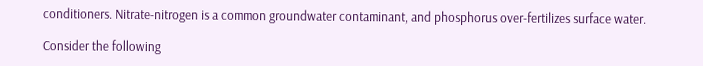conditioners. Nitrate-nitrogen is a common groundwater contaminant, and phosphorus over-fertilizes surface water.

Consider the following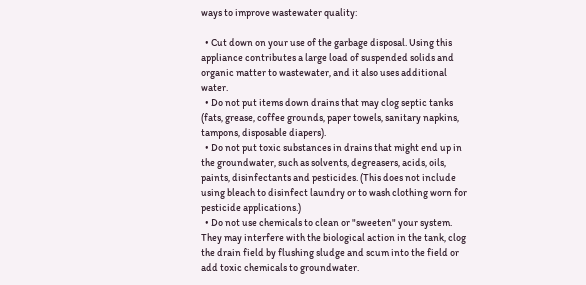ways to improve wastewater quality:

  • Cut down on your use of the garbage disposal. Using this appliance contributes a large load of suspended solids and organic matter to wastewater, and it also uses additional water.
  • Do not put items down drains that may clog septic tanks (fats, grease, coffee grounds, paper towels, sanitary napkins, tampons, disposable diapers).
  • Do not put toxic substances in drains that might end up in the groundwater, such as solvents, degreasers, acids, oils, paints, disinfectants and pesticides. (This does not include using bleach to disinfect laundry or to wash clothing worn for pesticide applications.)
  • Do not use chemicals to clean or "sweeten" your system. They may interfere with the biological action in the tank, clog the drain field by flushing sludge and scum into the field or add toxic chemicals to groundwater.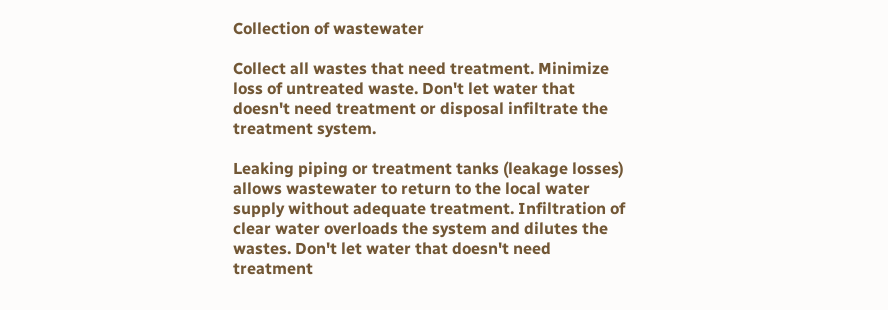Collection of wastewater

Collect all wastes that need treatment. Minimize loss of untreated waste. Don't let water that doesn't need treatment or disposal infiltrate the treatment system.

Leaking piping or treatment tanks (leakage losses) allows wastewater to return to the local water supply without adequate treatment. Infiltration of clear water overloads the system and dilutes the wastes. Don't let water that doesn't need treatment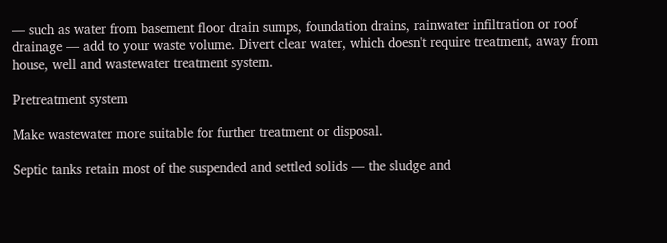— such as water from basement floor drain sumps, foundation drains, rainwater infiltration or roof drainage — add to your waste volume. Divert clear water, which doesn't require treatment, away from house, well and wastewater treatment system.

Pretreatment system

Make wastewater more suitable for further treatment or disposal.

Septic tanks retain most of the suspended and settled solids — the sludge and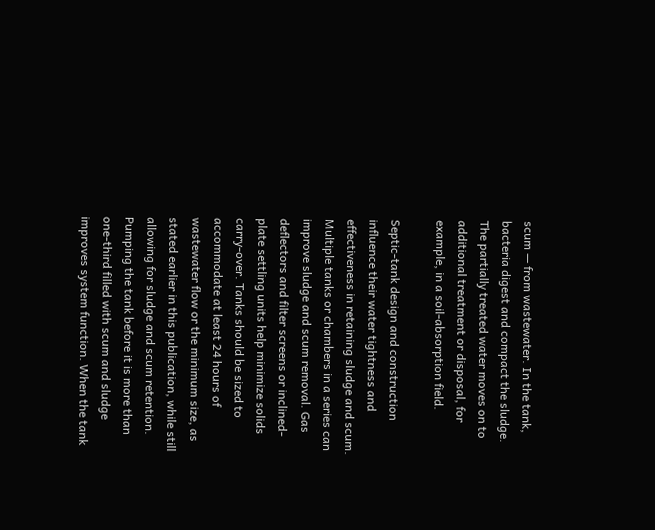scum — from wastewater. In the tank, bacteria digest and compact the sludge. The partially treated water moves on to additional treatment or disposal, for example, in a soil-absorption field.

Septic-tank design and construction influence their water tightness and effectiveness in retaining sludge and scum. Multiple tanks or chambers in a series can improve sludge and scum removal. Gas deflectors and filter screens or inclined-plate settling units help minimize solids carry-over. Tanks should be sized to accommodate at least 24 hours of wastewater flow or the minimum size, as stated earlier in this publication, while still allowing for sludge and scum retention. Pumping the tank before it is more than one-third filled with scum and sludge improves system function. When the tank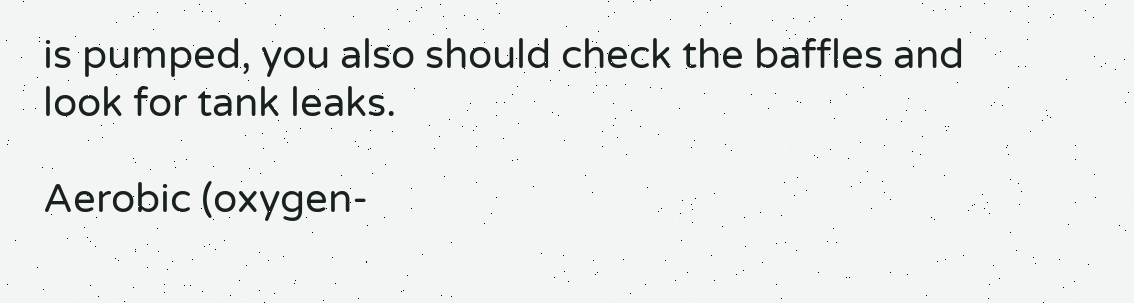is pumped, you also should check the baffles and look for tank leaks.

Aerobic (oxygen-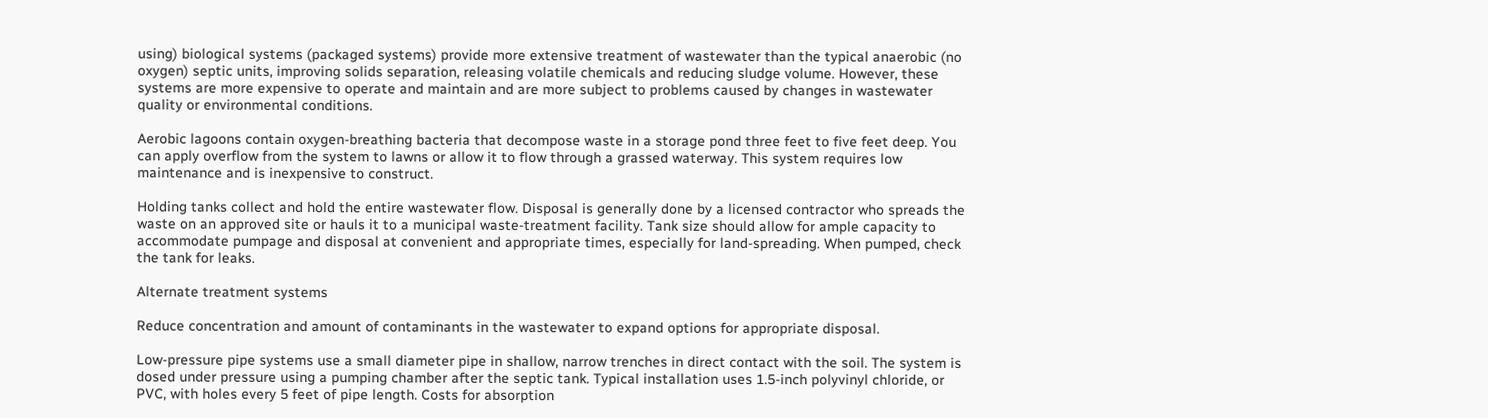using) biological systems (packaged systems) provide more extensive treatment of wastewater than the typical anaerobic (no oxygen) septic units, improving solids separation, releasing volatile chemicals and reducing sludge volume. However, these systems are more expensive to operate and maintain and are more subject to problems caused by changes in wastewater quality or environmental conditions.

Aerobic lagoons contain oxygen-breathing bacteria that decompose waste in a storage pond three feet to five feet deep. You can apply overflow from the system to lawns or allow it to flow through a grassed waterway. This system requires low maintenance and is inexpensive to construct.

Holding tanks collect and hold the entire wastewater flow. Disposal is generally done by a licensed contractor who spreads the waste on an approved site or hauls it to a municipal waste-treatment facility. Tank size should allow for ample capacity to accommodate pumpage and disposal at convenient and appropriate times, especially for land-spreading. When pumped, check the tank for leaks.

Alternate treatment systems

Reduce concentration and amount of contaminants in the wastewater to expand options for appropriate disposal.

Low-pressure pipe systems use a small diameter pipe in shallow, narrow trenches in direct contact with the soil. The system is dosed under pressure using a pumping chamber after the septic tank. Typical installation uses 1.5-inch polyvinyl chloride, or PVC, with holes every 5 feet of pipe length. Costs for absorption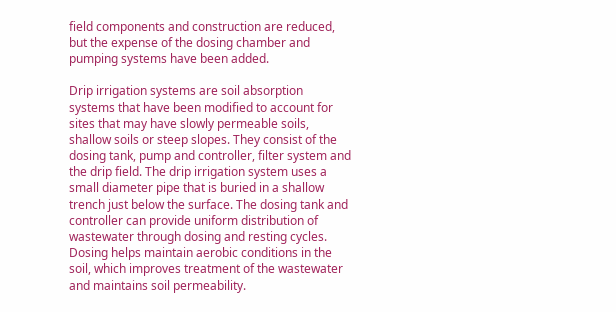field components and construction are reduced, but the expense of the dosing chamber and pumping systems have been added.

Drip irrigation systems are soil absorption systems that have been modified to account for sites that may have slowly permeable soils, shallow soils or steep slopes. They consist of the dosing tank, pump and controller, filter system and the drip field. The drip irrigation system uses a small diameter pipe that is buried in a shallow trench just below the surface. The dosing tank and controller can provide uniform distribution of wastewater through dosing and resting cycles. Dosing helps maintain aerobic conditions in the soil, which improves treatment of the wastewater and maintains soil permeability.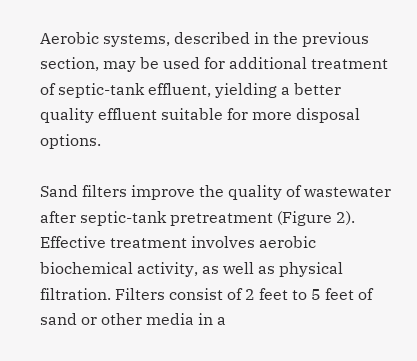Aerobic systems, described in the previous section, may be used for additional treatment of septic-tank effluent, yielding a better quality effluent suitable for more disposal options.

Sand filters improve the quality of wastewater after septic-tank pretreatment (Figure 2). Effective treatment involves aerobic biochemical activity, as well as physical filtration. Filters consist of 2 feet to 5 feet of sand or other media in a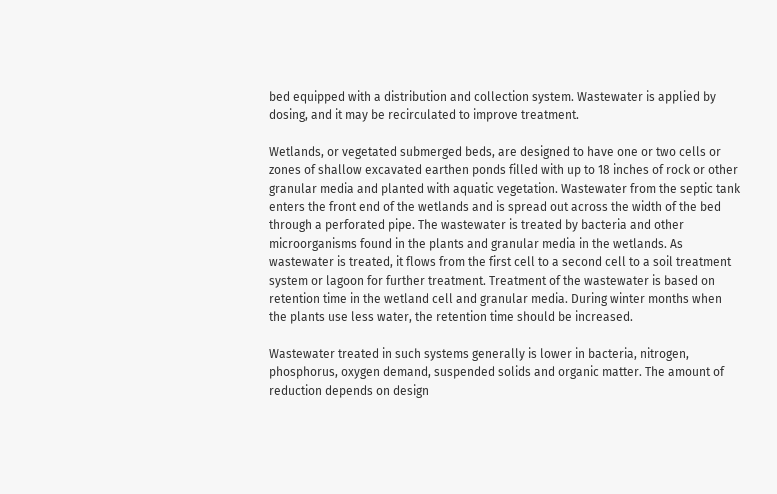bed equipped with a distribution and collection system. Wastewater is applied by dosing, and it may be recirculated to improve treatment.

Wetlands, or vegetated submerged beds, are designed to have one or two cells or zones of shallow excavated earthen ponds filled with up to 18 inches of rock or other granular media and planted with aquatic vegetation. Wastewater from the septic tank enters the front end of the wetlands and is spread out across the width of the bed through a perforated pipe. The wastewater is treated by bacteria and other microorganisms found in the plants and granular media in the wetlands. As wastewater is treated, it flows from the first cell to a second cell to a soil treatment system or lagoon for further treatment. Treatment of the wastewater is based on retention time in the wetland cell and granular media. During winter months when the plants use less water, the retention time should be increased.

Wastewater treated in such systems generally is lower in bacteria, nitrogen, phosphorus, oxygen demand, suspended solids and organic matter. The amount of reduction depends on design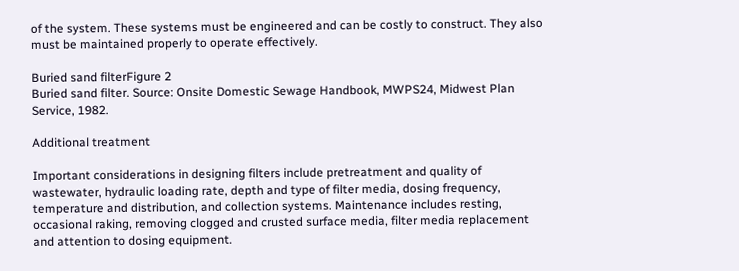of the system. These systems must be engineered and can be costly to construct. They also must be maintained properly to operate effectively.

Buried sand filterFigure 2
Buried sand filter. Source: Onsite Domestic Sewage Handbook, MWPS24, Midwest Plan Service, 1982.

Additional treatment

Important considerations in designing filters include pretreatment and quality of wastewater, hydraulic loading rate, depth and type of filter media, dosing frequency, temperature and distribution, and collection systems. Maintenance includes resting, occasional raking, removing clogged and crusted surface media, filter media replacement and attention to dosing equipment.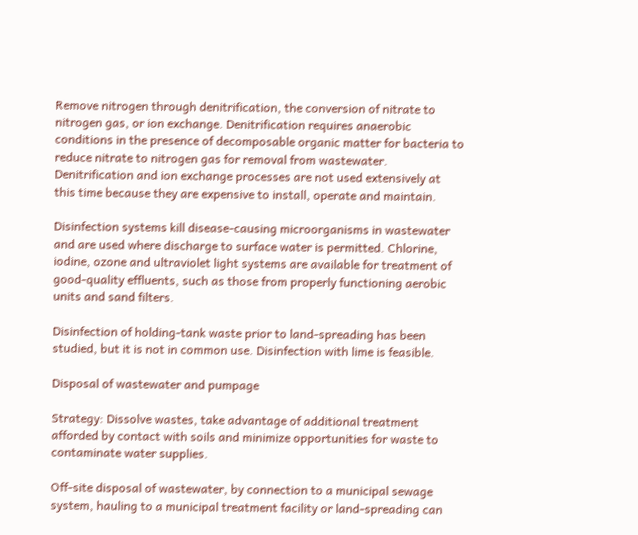Remove nitrogen through denitrification, the conversion of nitrate to nitrogen gas, or ion exchange. Denitrification requires anaerobic conditions in the presence of decomposable organic matter for bacteria to reduce nitrate to nitrogen gas for removal from wastewater. Denitrification and ion exchange processes are not used extensively at this time because they are expensive to install, operate and maintain.

Disinfection systems kill disease-causing microorganisms in wastewater and are used where discharge to surface water is permitted. Chlorine, iodine, ozone and ultraviolet light systems are available for treatment of good-quality effluents, such as those from properly functioning aerobic units and sand filters.

Disinfection of holding-tank waste prior to land-spreading has been studied, but it is not in common use. Disinfection with lime is feasible.

Disposal of wastewater and pumpage

Strategy: Dissolve wastes, take advantage of additional treatment afforded by contact with soils and minimize opportunities for waste to contaminate water supplies.

Off-site disposal of wastewater, by connection to a municipal sewage system, hauling to a municipal treatment facility or land-spreading can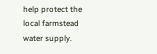help protect the local farmstead water supply.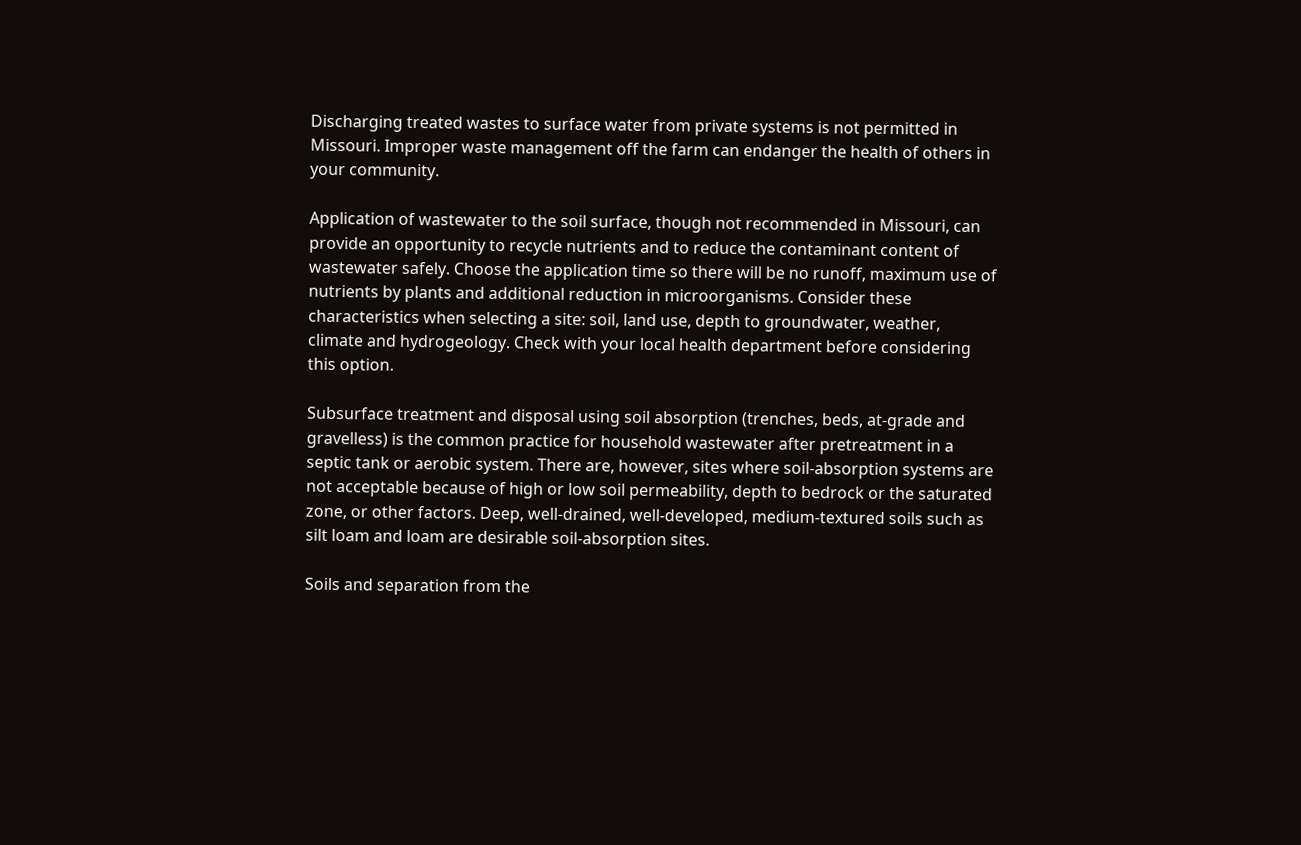Discharging treated wastes to surface water from private systems is not permitted in Missouri. Improper waste management off the farm can endanger the health of others in your community.

Application of wastewater to the soil surface, though not recommended in Missouri, can provide an opportunity to recycle nutrients and to reduce the contaminant content of wastewater safely. Choose the application time so there will be no runoff, maximum use of nutrients by plants and additional reduction in microorganisms. Consider these characteristics when selecting a site: soil, land use, depth to groundwater, weather, climate and hydrogeology. Check with your local health department before considering this option.

Subsurface treatment and disposal using soil absorption (trenches, beds, at-grade and gravelless) is the common practice for household wastewater after pretreatment in a septic tank or aerobic system. There are, however, sites where soil-absorption systems are not acceptable because of high or low soil permeability, depth to bedrock or the saturated zone, or other factors. Deep, well-drained, well-developed, medium-textured soils such as silt loam and loam are desirable soil-absorption sites.

Soils and separation from the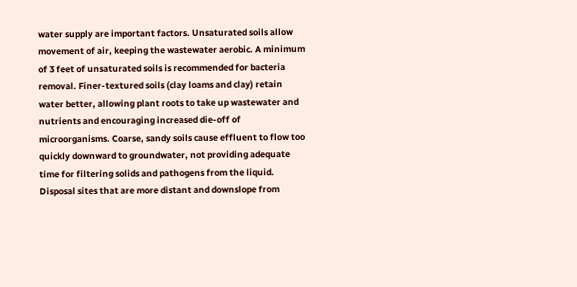water supply are important factors. Unsaturated soils allow movement of air, keeping the wastewater aerobic. A minimum of 3 feet of unsaturated soils is recommended for bacteria removal. Finer-textured soils (clay loams and clay) retain water better, allowing plant roots to take up wastewater and nutrients and encouraging increased die-off of microorganisms. Coarse, sandy soils cause effluent to flow too quickly downward to groundwater, not providing adequate time for filtering solids and pathogens from the liquid. Disposal sites that are more distant and downslope from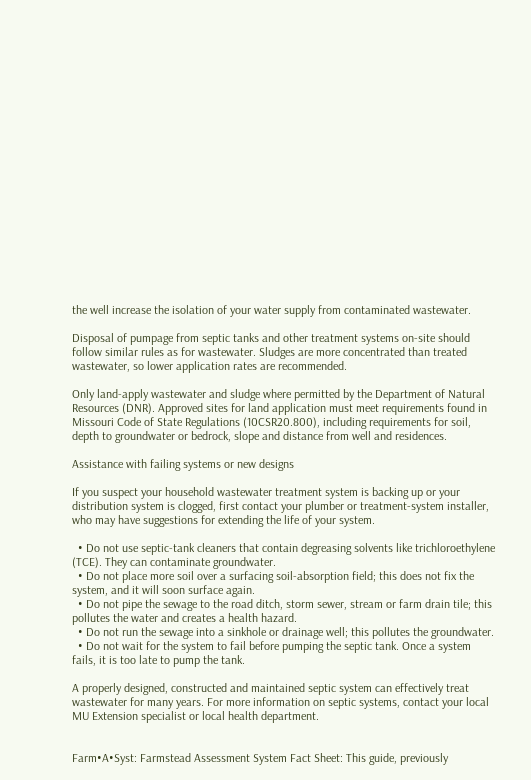the well increase the isolation of your water supply from contaminated wastewater.

Disposal of pumpage from septic tanks and other treatment systems on-site should follow similar rules as for wastewater. Sludges are more concentrated than treated wastewater, so lower application rates are recommended.

Only land-apply wastewater and sludge where permitted by the Department of Natural Resources (DNR). Approved sites for land application must meet requirements found in Missouri Code of State Regulations (10CSR20.800), including requirements for soil, depth to groundwater or bedrock, slope and distance from well and residences.

Assistance with failing systems or new designs

If you suspect your household wastewater treatment system is backing up or your distribution system is clogged, first contact your plumber or treatment-system installer, who may have suggestions for extending the life of your system.

  • Do not use septic-tank cleaners that contain degreasing solvents like trichloroethylene (TCE). They can contaminate groundwater.
  • Do not place more soil over a surfacing soil-absorption field; this does not fix the system, and it will soon surface again.
  • Do not pipe the sewage to the road ditch, storm sewer, stream or farm drain tile; this pollutes the water and creates a health hazard.
  • Do not run the sewage into a sinkhole or drainage well; this pollutes the groundwater.
  • Do not wait for the system to fail before pumping the septic tank. Once a system fails, it is too late to pump the tank.

A properly designed, constructed and maintained septic system can effectively treat wastewater for many years. For more information on septic systems, contact your local MU Extension specialist or local health department.


Farm•A•Syst: Farmstead Assessment System Fact Sheet: This guide, previously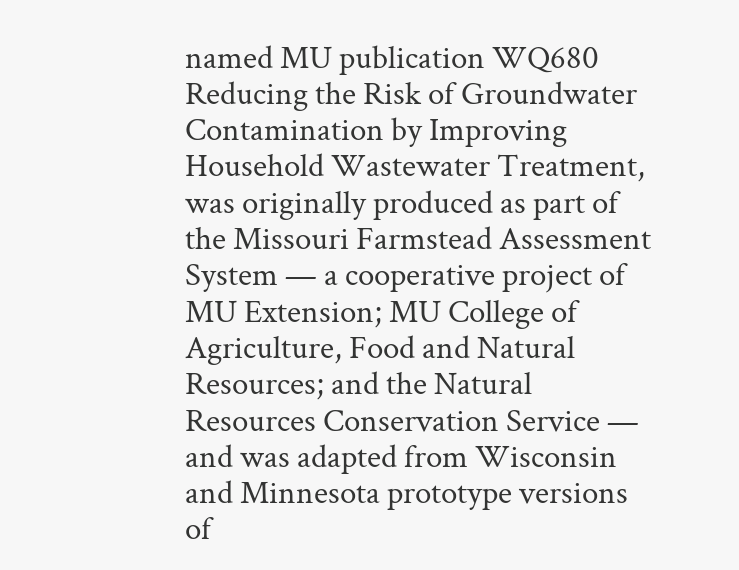named MU publication WQ680 Reducing the Risk of Groundwater Contamination by Improving Household Wastewater Treatment, was originally produced as part of the Missouri Farmstead Assessment System — a cooperative project of MU Extension; MU College of Agriculture, Food and Natural Resources; and the Natural Resources Conservation Service — and was adapted from Wisconsin and Minnesota prototype versions of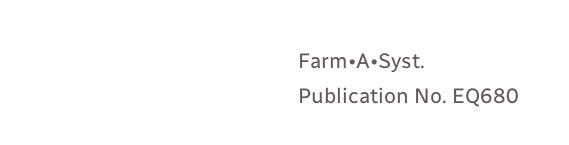Farm•A•Syst.
Publication No. EQ680